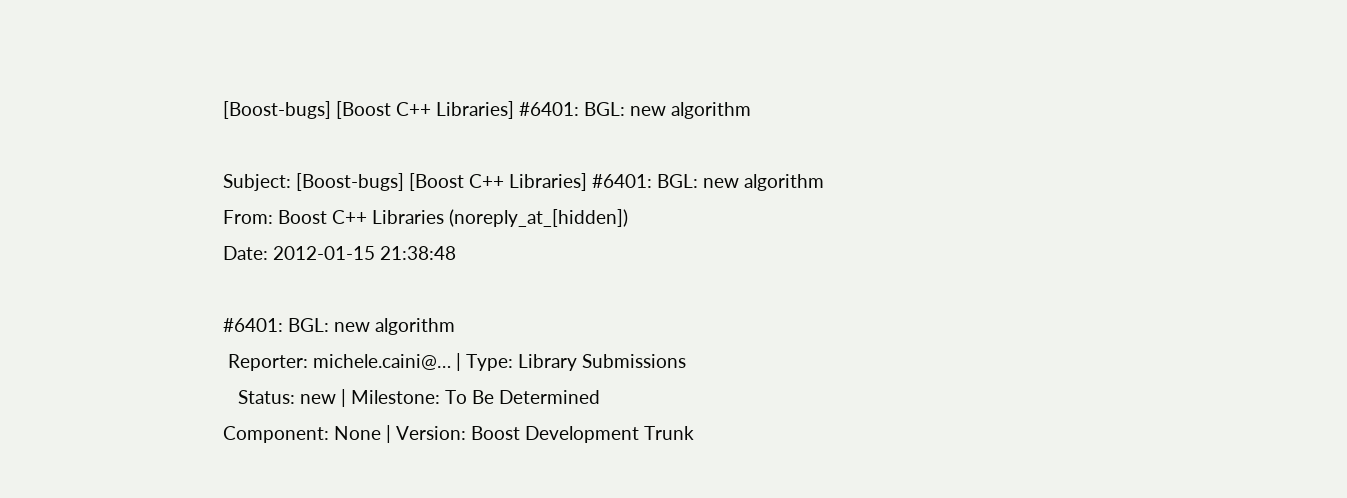[Boost-bugs] [Boost C++ Libraries] #6401: BGL: new algorithm

Subject: [Boost-bugs] [Boost C++ Libraries] #6401: BGL: new algorithm
From: Boost C++ Libraries (noreply_at_[hidden])
Date: 2012-01-15 21:38:48

#6401: BGL: new algorithm
 Reporter: michele.caini@… | Type: Library Submissions
   Status: new | Milestone: To Be Determined
Component: None | Version: Boost Development Trunk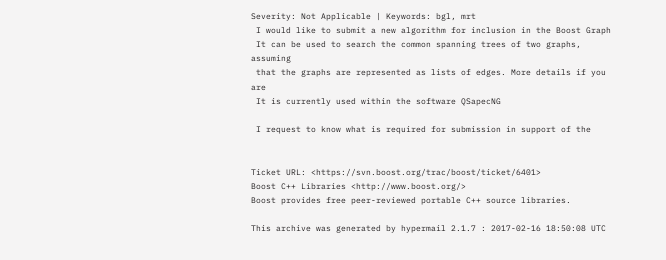Severity: Not Applicable | Keywords: bgl, mrt
 I would like to submit a new algorithm for inclusion in the Boost Graph
 It can be used to search the common spanning trees of two graphs, assuming
 that the graphs are represented as lists of edges. More details if you are
 It is currently used within the software QSapecNG

 I request to know what is required for submission in support of the


Ticket URL: <https://svn.boost.org/trac/boost/ticket/6401>
Boost C++ Libraries <http://www.boost.org/>
Boost provides free peer-reviewed portable C++ source libraries.

This archive was generated by hypermail 2.1.7 : 2017-02-16 18:50:08 UTC